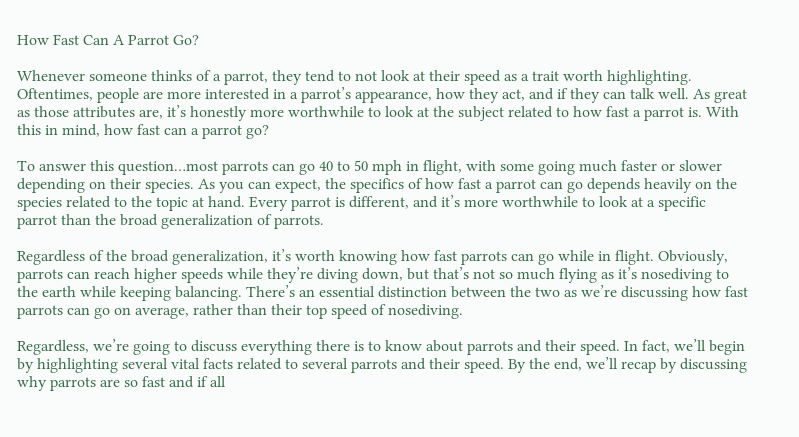How Fast Can A Parrot Go?

Whenever someone thinks of a parrot, they tend to not look at their speed as a trait worth highlighting. Oftentimes, people are more interested in a parrot’s appearance, how they act, and if they can talk well. As great as those attributes are, it’s honestly more worthwhile to look at the subject related to how fast a parrot is. With this in mind, how fast can a parrot go?

To answer this question…most parrots can go 40 to 50 mph in flight, with some going much faster or slower depending on their species. As you can expect, the specifics of how fast a parrot can go depends heavily on the species related to the topic at hand. Every parrot is different, and it’s more worthwhile to look at a specific parrot than the broad generalization of parrots.

Regardless of the broad generalization, it’s worth knowing how fast parrots can go while in flight. Obviously, parrots can reach higher speeds while they’re diving down, but that’s not so much flying as it’s nosediving to the earth while keeping balancing. There’s an essential distinction between the two as we’re discussing how fast parrots can go on average, rather than their top speed of nosediving.

Regardless, we’re going to discuss everything there is to know about parrots and their speed. In fact, we’ll begin by highlighting several vital facts related to several parrots and their speed. By the end, we’ll recap by discussing why parrots are so fast and if all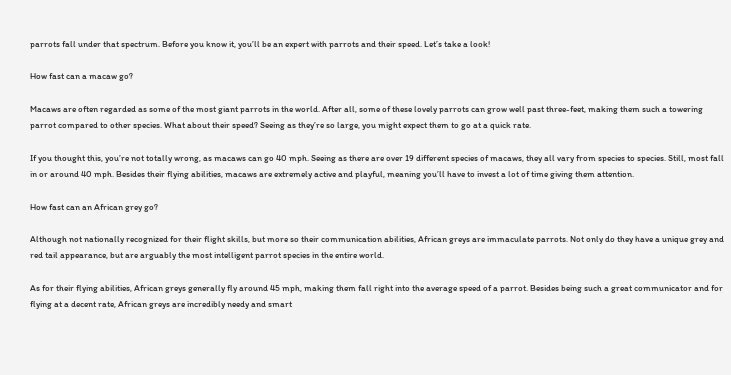parrots fall under that spectrum. Before you know it, you’ll be an expert with parrots and their speed. Let’s take a look!

How fast can a macaw go?

Macaws are often regarded as some of the most giant parrots in the world. After all, some of these lovely parrots can grow well past three-feet, making them such a towering parrot compared to other species. What about their speed? Seeing as they’re so large, you might expect them to go at a quick rate.

If you thought this, you’re not totally wrong, as macaws can go 40 mph. Seeing as there are over 19 different species of macaws, they all vary from species to species. Still, most fall in or around 40 mph. Besides their flying abilities, macaws are extremely active and playful, meaning you’ll have to invest a lot of time giving them attention.

How fast can an African grey go?

Although not nationally recognized for their flight skills, but more so their communication abilities, African greys are immaculate parrots. Not only do they have a unique grey and red tail appearance, but are arguably the most intelligent parrot species in the entire world.

As for their flying abilities, African greys generally fly around 45 mph, making them fall right into the average speed of a parrot. Besides being such a great communicator and for flying at a decent rate, African greys are incredibly needy and smart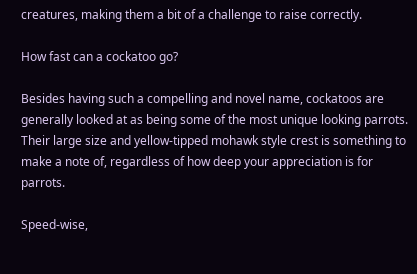creatures, making them a bit of a challenge to raise correctly.

How fast can a cockatoo go?

Besides having such a compelling and novel name, cockatoos are generally looked at as being some of the most unique looking parrots. Their large size and yellow-tipped mohawk style crest is something to make a note of, regardless of how deep your appreciation is for parrots.

Speed-wise,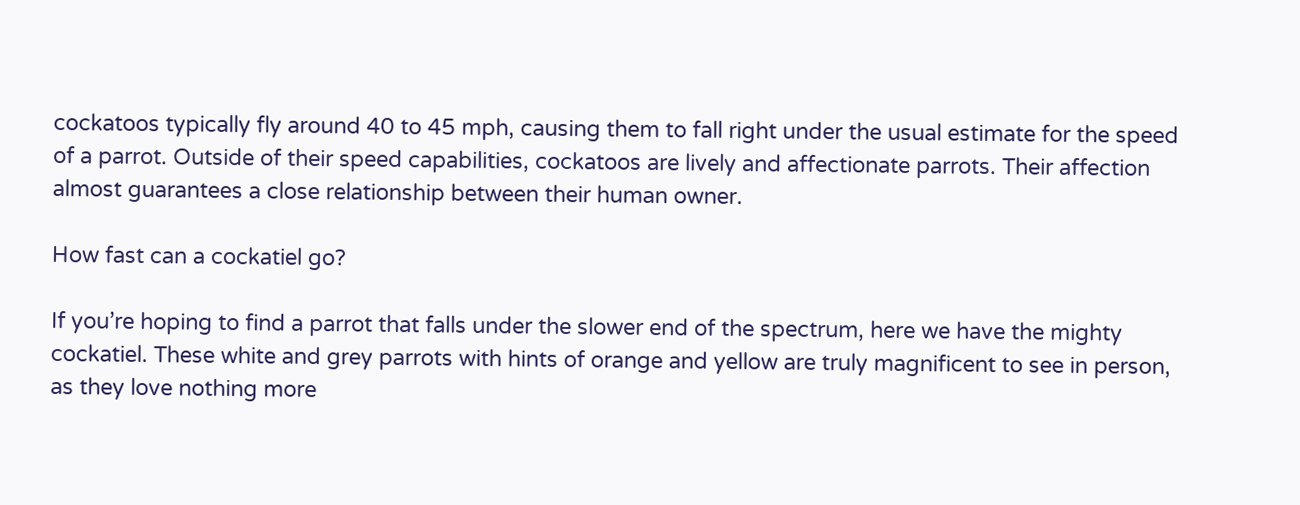cockatoos typically fly around 40 to 45 mph, causing them to fall right under the usual estimate for the speed of a parrot. Outside of their speed capabilities, cockatoos are lively and affectionate parrots. Their affection almost guarantees a close relationship between their human owner.

How fast can a cockatiel go?

If you’re hoping to find a parrot that falls under the slower end of the spectrum, here we have the mighty cockatiel. These white and grey parrots with hints of orange and yellow are truly magnificent to see in person, as they love nothing more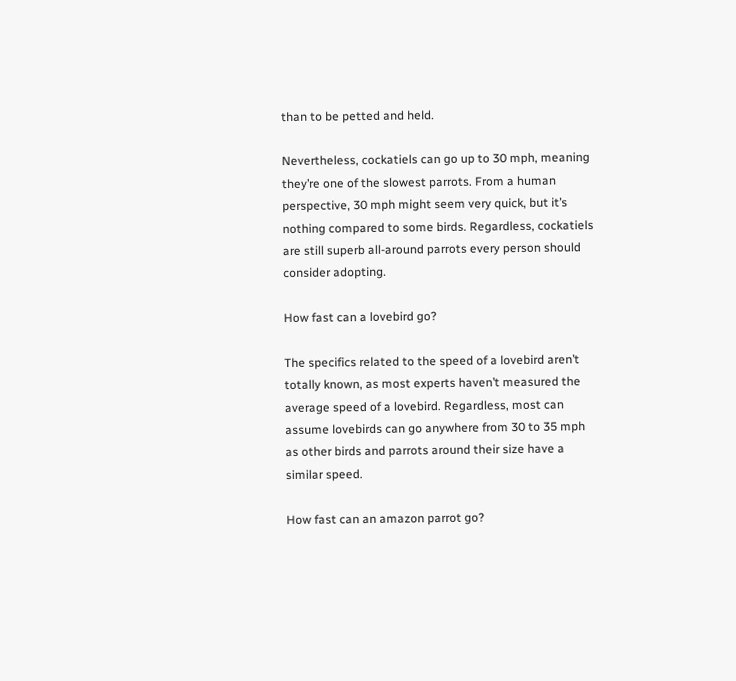than to be petted and held.

Nevertheless, cockatiels can go up to 30 mph, meaning they’re one of the slowest parrots. From a human perspective, 30 mph might seem very quick, but it’s nothing compared to some birds. Regardless, cockatiels are still superb all-around parrots every person should consider adopting.

How fast can a lovebird go?

The specifics related to the speed of a lovebird aren’t totally known, as most experts haven’t measured the average speed of a lovebird. Regardless, most can assume lovebirds can go anywhere from 30 to 35 mph as other birds and parrots around their size have a similar speed.

How fast can an amazon parrot go?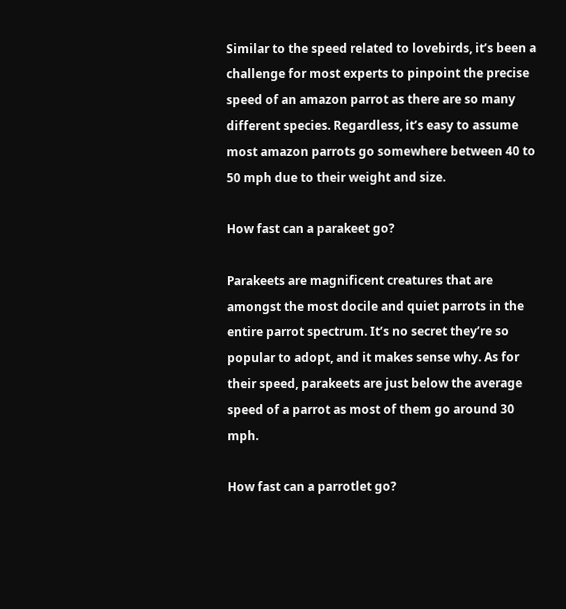Similar to the speed related to lovebirds, it’s been a challenge for most experts to pinpoint the precise speed of an amazon parrot as there are so many different species. Regardless, it’s easy to assume most amazon parrots go somewhere between 40 to 50 mph due to their weight and size.

How fast can a parakeet go?

Parakeets are magnificent creatures that are amongst the most docile and quiet parrots in the entire parrot spectrum. It’s no secret they’re so popular to adopt, and it makes sense why. As for their speed, parakeets are just below the average speed of a parrot as most of them go around 30 mph.

How fast can a parrotlet go?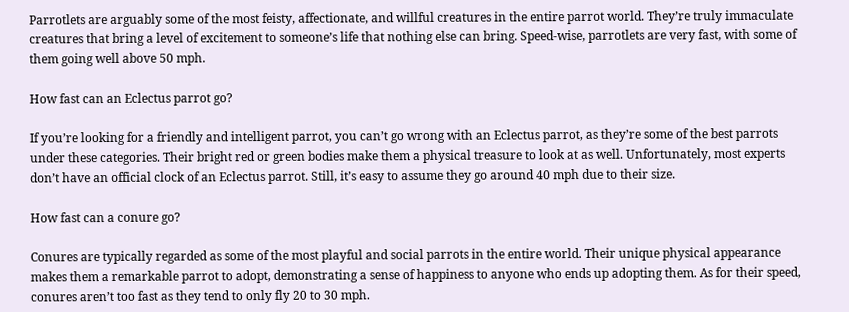Parrotlets are arguably some of the most feisty, affectionate, and willful creatures in the entire parrot world. They’re truly immaculate creatures that bring a level of excitement to someone’s life that nothing else can bring. Speed-wise, parrotlets are very fast, with some of them going well above 50 mph.

How fast can an Eclectus parrot go?

If you’re looking for a friendly and intelligent parrot, you can’t go wrong with an Eclectus parrot, as they’re some of the best parrots under these categories. Their bright red or green bodies make them a physical treasure to look at as well. Unfortunately, most experts don’t have an official clock of an Eclectus parrot. Still, it’s easy to assume they go around 40 mph due to their size.

How fast can a conure go?

Conures are typically regarded as some of the most playful and social parrots in the entire world. Their unique physical appearance makes them a remarkable parrot to adopt, demonstrating a sense of happiness to anyone who ends up adopting them. As for their speed, conures aren’t too fast as they tend to only fly 20 to 30 mph.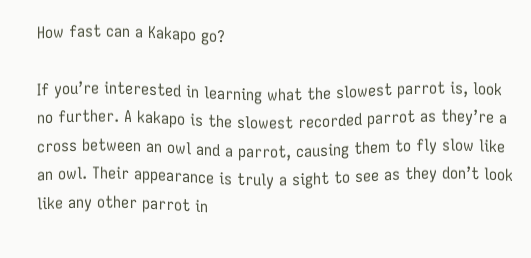How fast can a Kakapo go?

If you’re interested in learning what the slowest parrot is, look no further. A kakapo is the slowest recorded parrot as they’re a cross between an owl and a parrot, causing them to fly slow like an owl. Their appearance is truly a sight to see as they don’t look like any other parrot in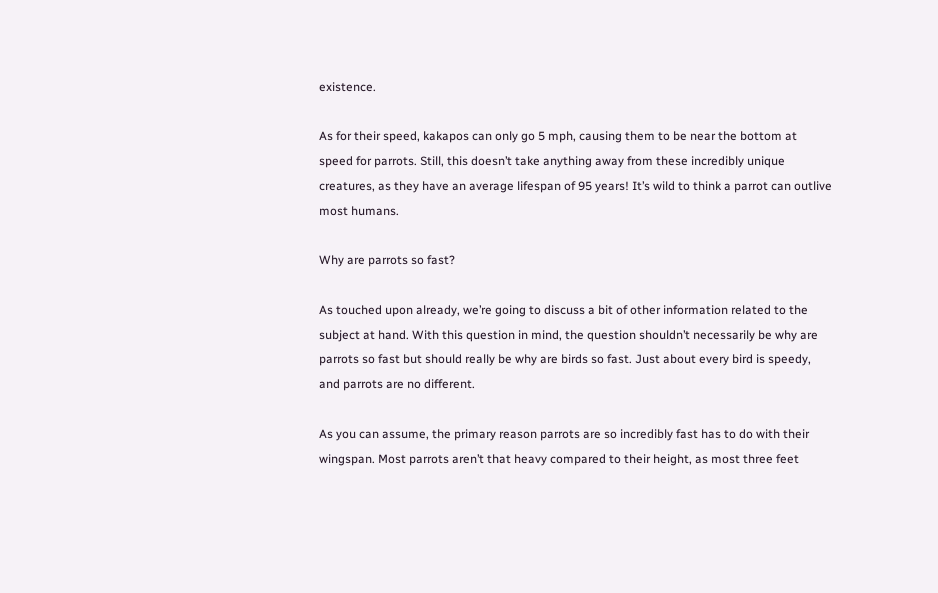existence.

As for their speed, kakapos can only go 5 mph, causing them to be near the bottom at speed for parrots. Still, this doesn’t take anything away from these incredibly unique creatures, as they have an average lifespan of 95 years! It’s wild to think a parrot can outlive most humans.

Why are parrots so fast?

As touched upon already, we’re going to discuss a bit of other information related to the subject at hand. With this question in mind, the question shouldn’t necessarily be why are parrots so fast but should really be why are birds so fast. Just about every bird is speedy, and parrots are no different.

As you can assume, the primary reason parrots are so incredibly fast has to do with their wingspan. Most parrots aren’t that heavy compared to their height, as most three feet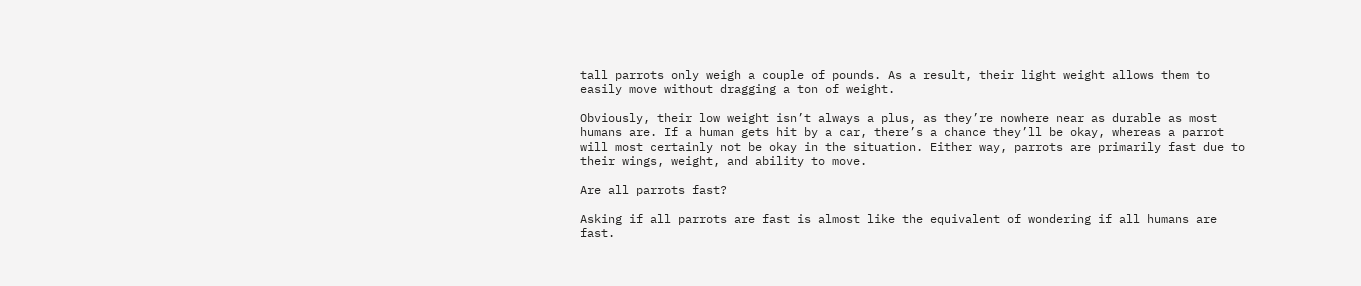tall parrots only weigh a couple of pounds. As a result, their light weight allows them to easily move without dragging a ton of weight.

Obviously, their low weight isn’t always a plus, as they’re nowhere near as durable as most humans are. If a human gets hit by a car, there’s a chance they’ll be okay, whereas a parrot will most certainly not be okay in the situation. Either way, parrots are primarily fast due to their wings, weight, and ability to move.

Are all parrots fast?

Asking if all parrots are fast is almost like the equivalent of wondering if all humans are fast.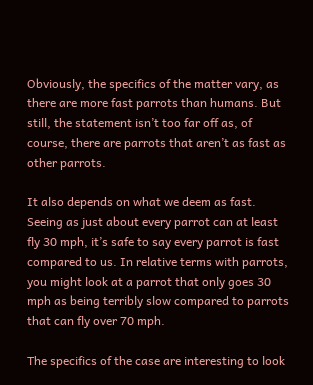Obviously, the specifics of the matter vary, as there are more fast parrots than humans. But still, the statement isn’t too far off as, of course, there are parrots that aren’t as fast as other parrots.

It also depends on what we deem as fast. Seeing as just about every parrot can at least fly 30 mph, it’s safe to say every parrot is fast compared to us. In relative terms with parrots, you might look at a parrot that only goes 30 mph as being terribly slow compared to parrots that can fly over 70 mph.

The specifics of the case are interesting to look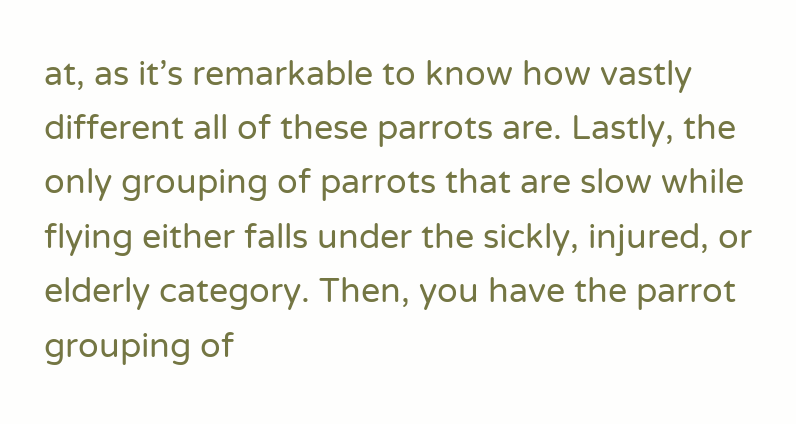at, as it’s remarkable to know how vastly different all of these parrots are. Lastly, the only grouping of parrots that are slow while flying either falls under the sickly, injured, or elderly category. Then, you have the parrot grouping of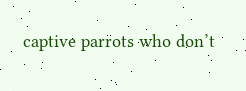captive parrots who don’t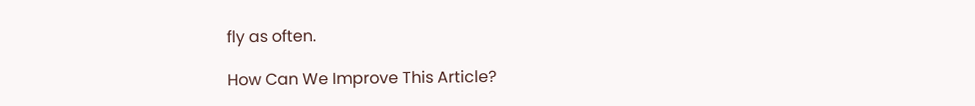fly as often.

How Can We Improve This Article?